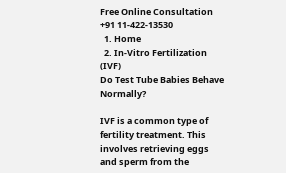Free Online Consultation +91 11-422-13530
  1. Home
  2. In-Vitro Fertilization (IVF)
Do Test Tube Babies Behave Normally?

IVF is a common type of fertility treatment. This involves retrieving eggs and sperm from the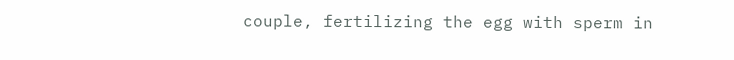couple, fertilizing the egg with sperm in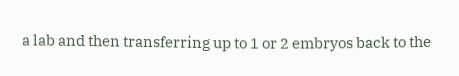a lab and then transferring up to 1 or 2 embryos back to the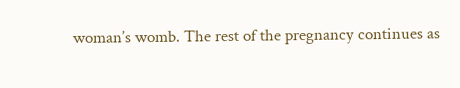woman’s womb. The rest of the pregnancy continues as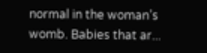normal in the woman’s womb. Babies that ar...